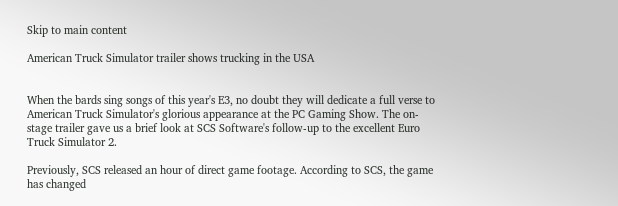Skip to main content

American Truck Simulator trailer shows trucking in the USA


When the bards sing songs of this year's E3, no doubt they will dedicate a full verse to American Truck Simulator's glorious appearance at the PC Gaming Show. The on-stage trailer gave us a brief look at SCS Software's follow-up to the excellent Euro Truck Simulator 2.

Previously, SCS released an hour of direct game footage. According to SCS, the game has changed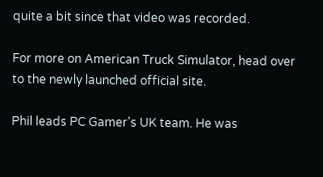quite a bit since that video was recorded.

For more on American Truck Simulator, head over to the newly launched official site.

Phil leads PC Gamer's UK team. He was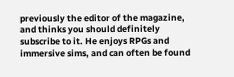previously the editor of the magazine, and thinks you should definitely subscribe to it. He enjoys RPGs and immersive sims, and can often be found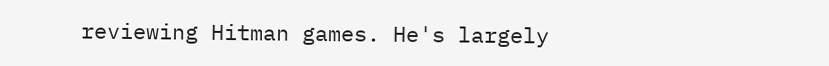reviewing Hitman games. He's largely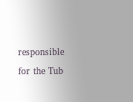responsible for the Tub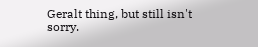Geralt thing, but still isn't sorry.